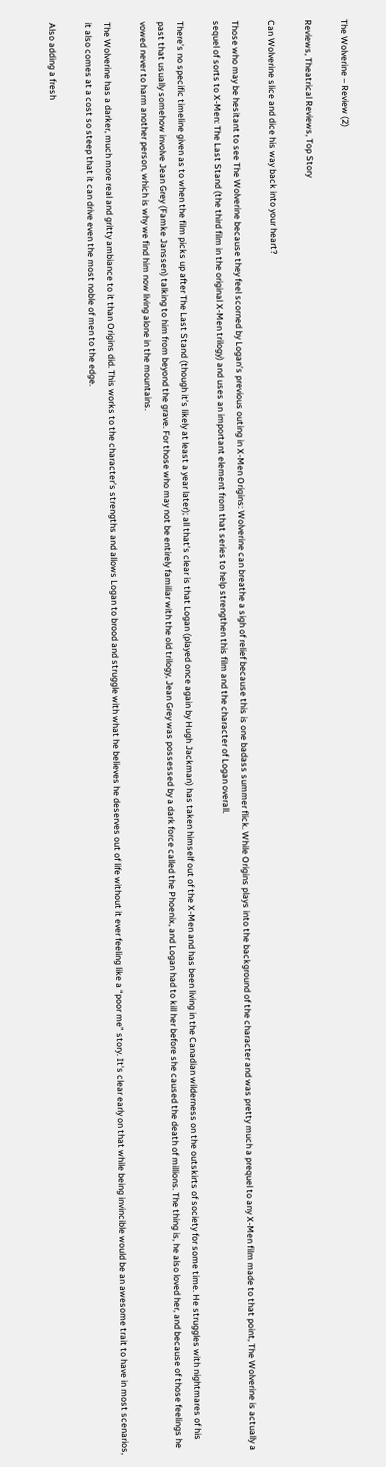The Wolverine – Review (2)

Reviews, Theatrical Reviews, Top Story

Can Wolverine slice and dice his way back into your heart?

Those who may be hesitant to see The Wolverine because they feel scorned by Logan’s previous outing in X-Men Origins: Wolverine can breathe a sigh of relief because this is one badass summer flick. While Origins plays into the background of the character and was pretty much a prequel to any X-Men film made to that point, The Wolverine is actually a sequel of sorts to X-Men: The Last Stand (the third film in the original X-Men trilogy) and uses an important element from that series to help strengthen this film and the character of Logan overall.

There’s no specific timeline given as to when the film picks up after The Last Stand (though it’s likely at least a year later); all that’s clear is that Logan (played once again by Hugh Jackman) has taken himself out of the X-Men and has been living in the Canadian wilderness on the outskirts of society for some time. He struggles with nightmares of his past that usually somehow involve Jean Grey (Famke Janssen) talking to him from beyond the grave. For those who may not be entirely familiar with the old trilogy, Jean Grey was possessed by a dark force called the Phoenix, and Logan had to kill her before she caused the death of millions. The thing is, he also loved her, and because of those feelings he vowed never to harm another person, which is why we find him now living alone in the mountains.

The Wolverine has a darker, much more real and gritty ambiance to it than Origins did. This works to the character’s strengths and allows Logan to brood and struggle with what he believes he deserves out of life without it ever feeling like a “poor me” story. It’s clear early on that while being invincible would be an awesome trait to have in most scenarios, it also comes at a cost so steep that it can drive even the most noble of men to the edge.

Also adding a fresh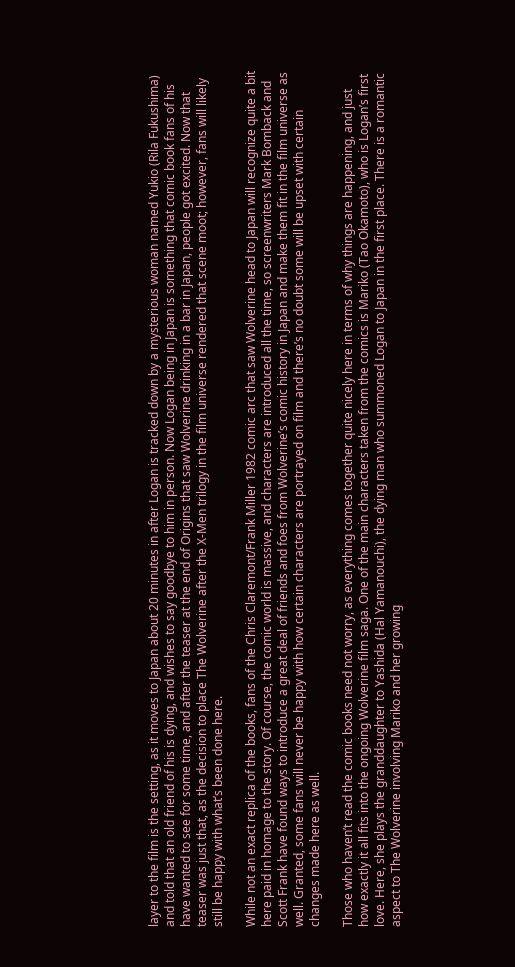layer to the film is the setting, as it moves to Japan about 20 minutes in after Logan is tracked down by a mysterious woman named Yukio (Rila Fukushima) and told that an old friend of his is dying, and wishes to say goodbye to him in person. Now Logan being in Japan is something that comic book fans of his have wanted to see for some time, and after the teaser at the end of Origins that saw Wolverine drinking in a bar in Japan, people got excited. Now that teaser was just that, as the decision to place The Wolverine after the X-Men trilogy in the film universe rendered that scene moot; however, fans will likely still be happy with what’s been done here.

While not an exact replica of the books, fans of the Chris Claremont/Frank Miller 1982 comic arc that saw Wolverine head to Japan will recognize quite a bit here paid in homage to the story. Of course, the comic world is massive, and characters are introduced all the time, so screenwriters Mark Bomback and Scott Frank have found ways to introduce a great deal of friends and foes from Wolverine’s comic history in Japan and make them fit in the film universe as well. Granted, some fans will never be happy with how certain characters are portrayed on film and there’s no doubt some will be upset with certain changes made here as well.

Those who haven’t read the comic books need not worry, as everything comes together quite nicely here in terms of why things are happening, and just how exactly it all fits into the ongoing Wolverine film saga. One of the main characters taken from the comics is Mariko (Tao Okamoto), who is Logan’s first love. Here, she plays the granddaughter to Yashida (Hal Yamanouchi), the dying man who summoned Logan to Japan in the first place. There is a romantic aspect to The Wolverine involving Mariko and her growing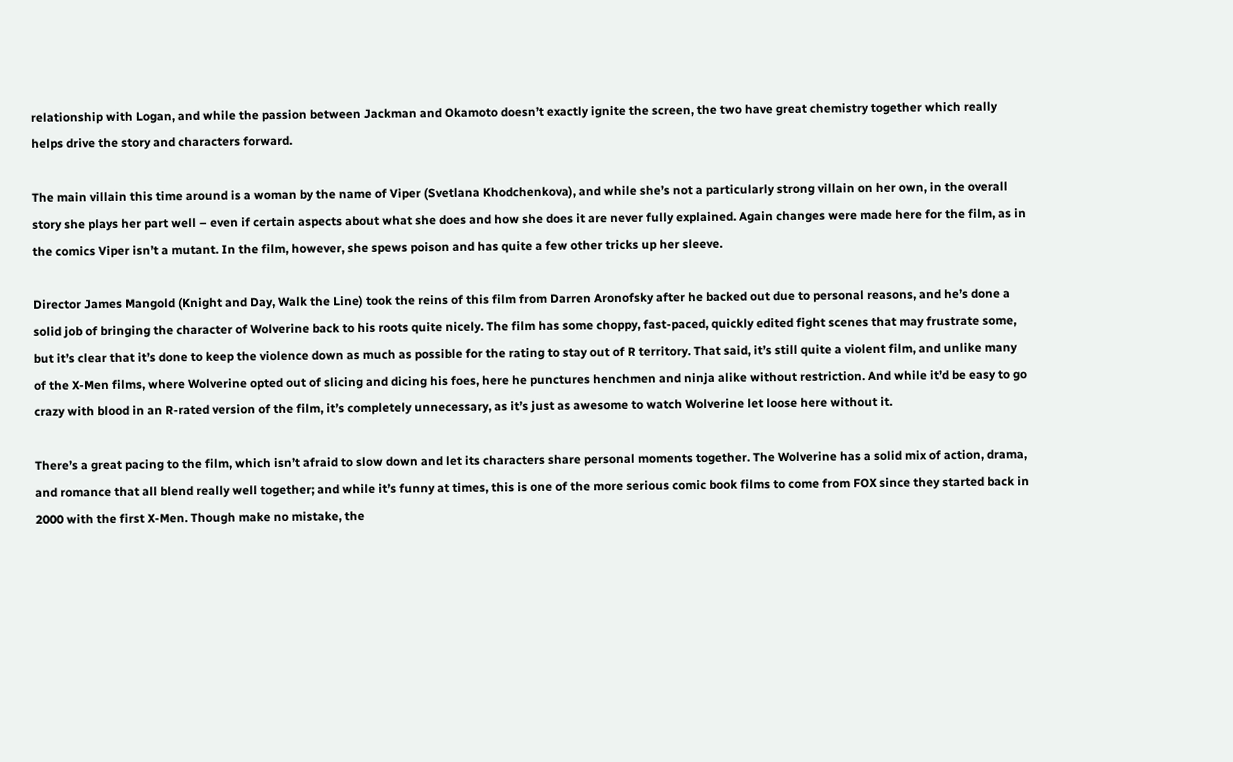relationship with Logan, and while the passion between Jackman and Okamoto doesn’t exactly ignite the screen, the two have great chemistry together which really helps drive the story and characters forward.

The main villain this time around is a woman by the name of Viper (Svetlana Khodchenkova), and while she’s not a particularly strong villain on her own, in the overall story she plays her part well – even if certain aspects about what she does and how she does it are never fully explained. Again changes were made here for the film, as in the comics Viper isn’t a mutant. In the film, however, she spews poison and has quite a few other tricks up her sleeve.

Director James Mangold (Knight and Day, Walk the Line) took the reins of this film from Darren Aronofsky after he backed out due to personal reasons, and he’s done a solid job of bringing the character of Wolverine back to his roots quite nicely. The film has some choppy, fast-paced, quickly edited fight scenes that may frustrate some, but it’s clear that it’s done to keep the violence down as much as possible for the rating to stay out of R territory. That said, it’s still quite a violent film, and unlike many of the X-Men films, where Wolverine opted out of slicing and dicing his foes, here he punctures henchmen and ninja alike without restriction. And while it’d be easy to go crazy with blood in an R-rated version of the film, it’s completely unnecessary, as it’s just as awesome to watch Wolverine let loose here without it.

There’s a great pacing to the film, which isn’t afraid to slow down and let its characters share personal moments together. The Wolverine has a solid mix of action, drama, and romance that all blend really well together; and while it’s funny at times, this is one of the more serious comic book films to come from FOX since they started back in 2000 with the first X-Men. Though make no mistake, the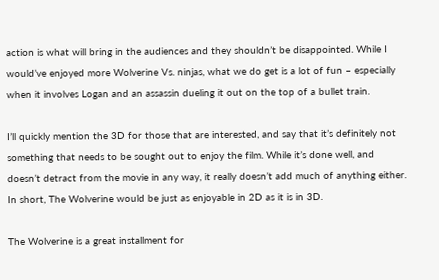action is what will bring in the audiences and they shouldn’t be disappointed. While I would’ve enjoyed more Wolverine Vs. ninjas, what we do get is a lot of fun – especially when it involves Logan and an assassin dueling it out on the top of a bullet train.

I’ll quickly mention the 3D for those that are interested, and say that it’s definitely not something that needs to be sought out to enjoy the film. While it’s done well, and doesn’t detract from the movie in any way, it really doesn’t add much of anything either. In short, The Wolverine would be just as enjoyable in 2D as it is in 3D.

The Wolverine is a great installment for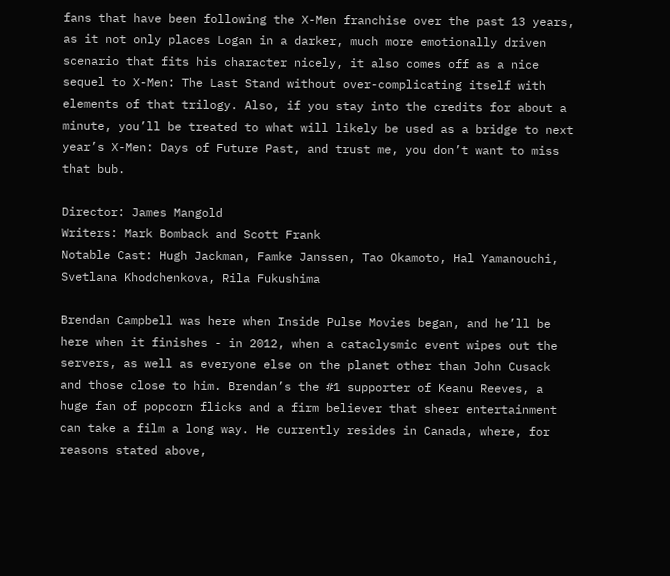fans that have been following the X-Men franchise over the past 13 years, as it not only places Logan in a darker, much more emotionally driven scenario that fits his character nicely, it also comes off as a nice sequel to X-Men: The Last Stand without over-complicating itself with elements of that trilogy. Also, if you stay into the credits for about a minute, you’ll be treated to what will likely be used as a bridge to next year’s X-Men: Days of Future Past, and trust me, you don’t want to miss that bub.

Director: James Mangold
Writers: Mark Bomback and Scott Frank
Notable Cast: Hugh Jackman, Famke Janssen, Tao Okamoto, Hal Yamanouchi, Svetlana Khodchenkova, Rila Fukushima

Brendan Campbell was here when Inside Pulse Movies began, and he’ll be here when it finishes - in 2012, when a cataclysmic event wipes out the servers, as well as everyone else on the planet other than John Cusack and those close to him. Brendan’s the #1 supporter of Keanu Reeves, a huge fan of popcorn flicks and a firm believer that sheer entertainment can take a film a long way. He currently resides in Canada, where, for reasons stated above,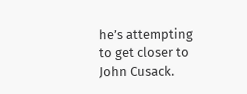he’s attempting to get closer to John Cusack.